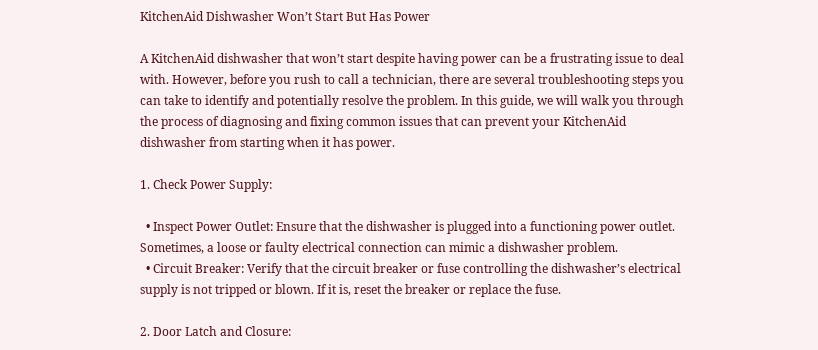KitchenAid Dishwasher Won’t Start But Has Power

A KitchenAid dishwasher that won’t start despite having power can be a frustrating issue to deal with. However, before you rush to call a technician, there are several troubleshooting steps you can take to identify and potentially resolve the problem. In this guide, we will walk you through the process of diagnosing and fixing common issues that can prevent your KitchenAid dishwasher from starting when it has power.

1. Check Power Supply:

  • Inspect Power Outlet: Ensure that the dishwasher is plugged into a functioning power outlet. Sometimes, a loose or faulty electrical connection can mimic a dishwasher problem.
  • Circuit Breaker: Verify that the circuit breaker or fuse controlling the dishwasher’s electrical supply is not tripped or blown. If it is, reset the breaker or replace the fuse.

2. Door Latch and Closure: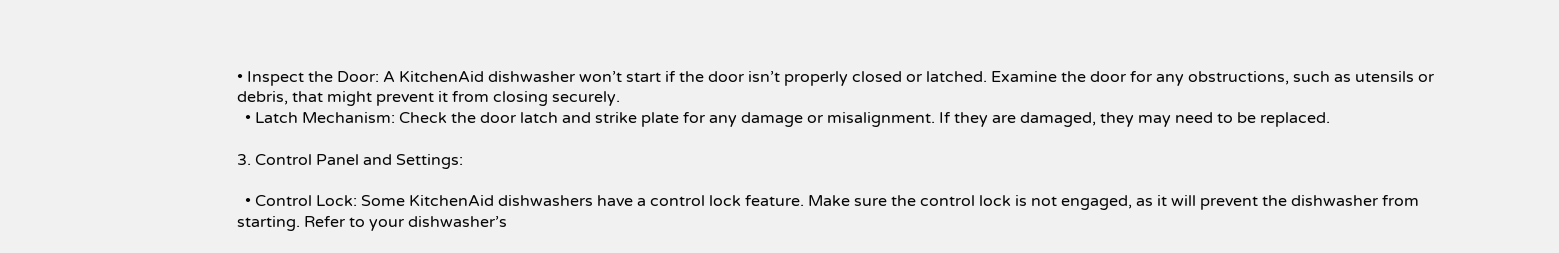• Inspect the Door: A KitchenAid dishwasher won’t start if the door isn’t properly closed or latched. Examine the door for any obstructions, such as utensils or debris, that might prevent it from closing securely.
  • Latch Mechanism: Check the door latch and strike plate for any damage or misalignment. If they are damaged, they may need to be replaced.

3. Control Panel and Settings:

  • Control Lock: Some KitchenAid dishwashers have a control lock feature. Make sure the control lock is not engaged, as it will prevent the dishwasher from starting. Refer to your dishwasher’s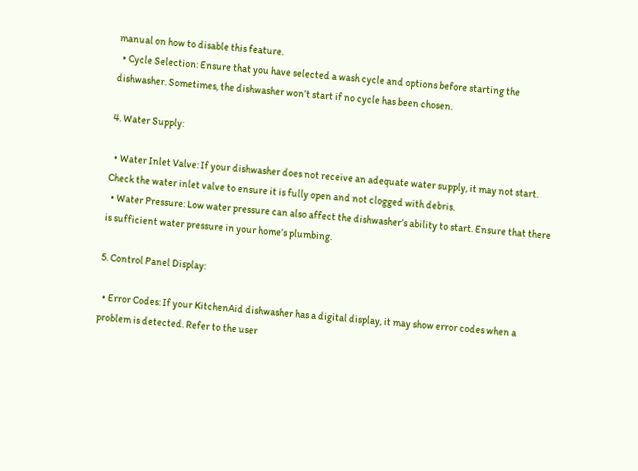manual on how to disable this feature.
  • Cycle Selection: Ensure that you have selected a wash cycle and options before starting the dishwasher. Sometimes, the dishwasher won’t start if no cycle has been chosen.

4. Water Supply:

  • Water Inlet Valve: If your dishwasher does not receive an adequate water supply, it may not start. Check the water inlet valve to ensure it is fully open and not clogged with debris.
  • Water Pressure: Low water pressure can also affect the dishwasher’s ability to start. Ensure that there is sufficient water pressure in your home’s plumbing.

5. Control Panel Display:

  • Error Codes: If your KitchenAid dishwasher has a digital display, it may show error codes when a problem is detected. Refer to the user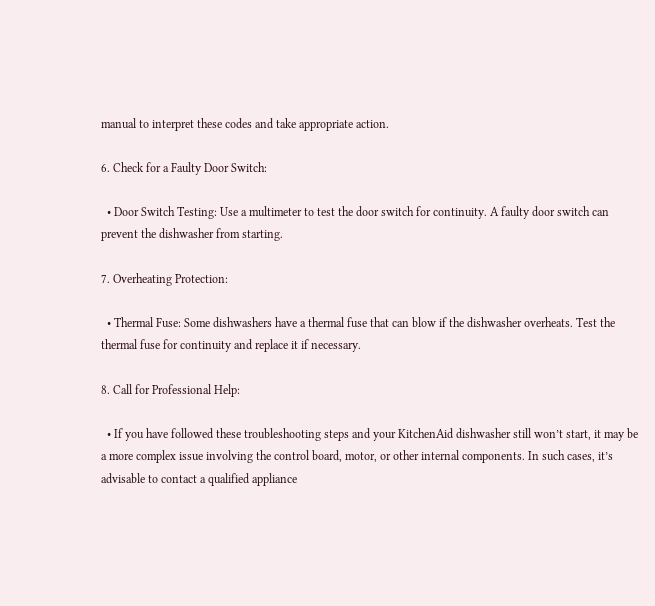manual to interpret these codes and take appropriate action.

6. Check for a Faulty Door Switch:

  • Door Switch Testing: Use a multimeter to test the door switch for continuity. A faulty door switch can prevent the dishwasher from starting.

7. Overheating Protection:

  • Thermal Fuse: Some dishwashers have a thermal fuse that can blow if the dishwasher overheats. Test the thermal fuse for continuity and replace it if necessary.

8. Call for Professional Help:

  • If you have followed these troubleshooting steps and your KitchenAid dishwasher still won’t start, it may be a more complex issue involving the control board, motor, or other internal components. In such cases, it’s advisable to contact a qualified appliance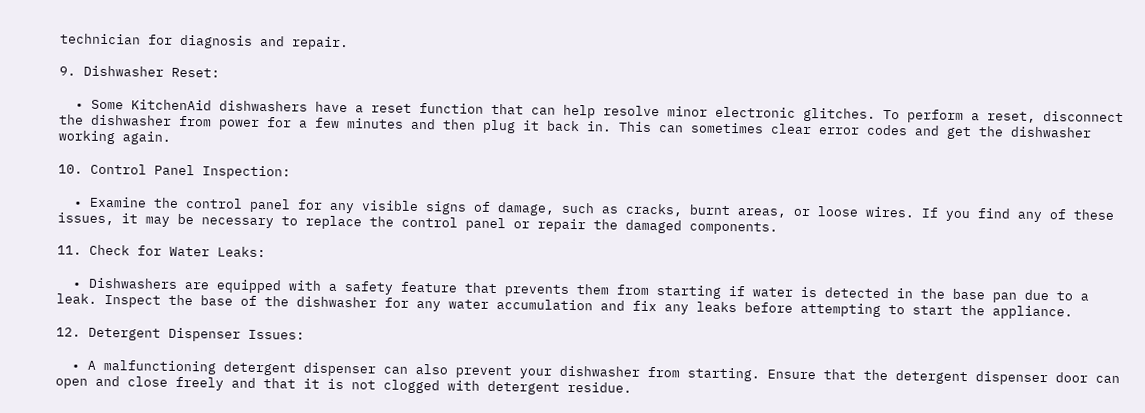technician for diagnosis and repair.

9. Dishwasher Reset:

  • Some KitchenAid dishwashers have a reset function that can help resolve minor electronic glitches. To perform a reset, disconnect the dishwasher from power for a few minutes and then plug it back in. This can sometimes clear error codes and get the dishwasher working again.

10. Control Panel Inspection:

  • Examine the control panel for any visible signs of damage, such as cracks, burnt areas, or loose wires. If you find any of these issues, it may be necessary to replace the control panel or repair the damaged components.

11. Check for Water Leaks:

  • Dishwashers are equipped with a safety feature that prevents them from starting if water is detected in the base pan due to a leak. Inspect the base of the dishwasher for any water accumulation and fix any leaks before attempting to start the appliance.

12. Detergent Dispenser Issues:

  • A malfunctioning detergent dispenser can also prevent your dishwasher from starting. Ensure that the detergent dispenser door can open and close freely and that it is not clogged with detergent residue.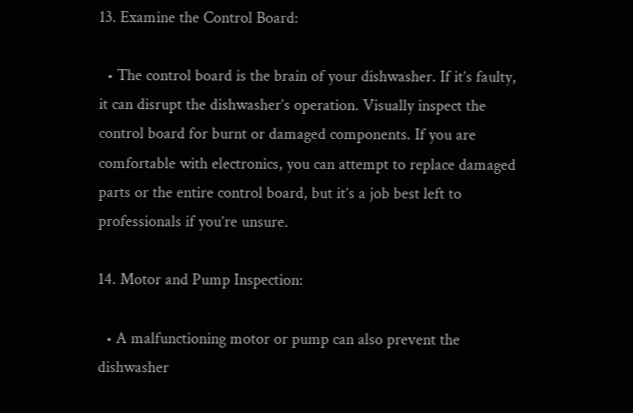13. Examine the Control Board:

  • The control board is the brain of your dishwasher. If it’s faulty, it can disrupt the dishwasher’s operation. Visually inspect the control board for burnt or damaged components. If you are comfortable with electronics, you can attempt to replace damaged parts or the entire control board, but it’s a job best left to professionals if you’re unsure.

14. Motor and Pump Inspection:

  • A malfunctioning motor or pump can also prevent the dishwasher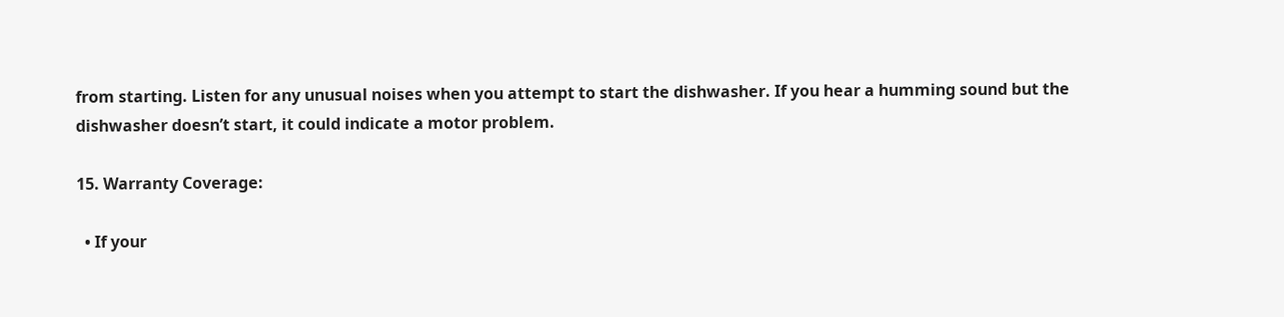from starting. Listen for any unusual noises when you attempt to start the dishwasher. If you hear a humming sound but the dishwasher doesn’t start, it could indicate a motor problem.

15. Warranty Coverage:

  • If your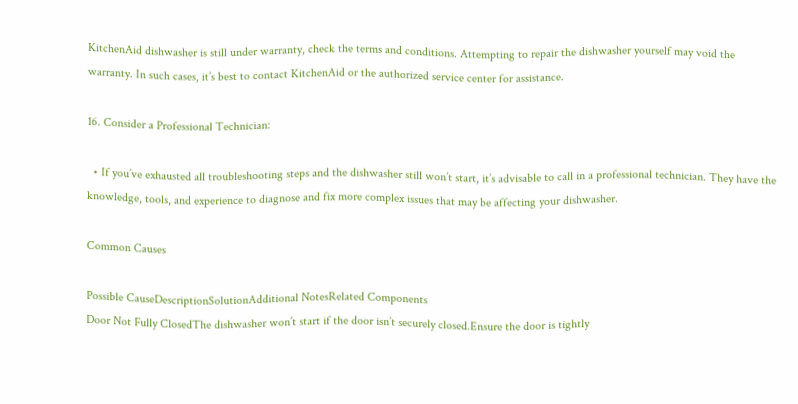KitchenAid dishwasher is still under warranty, check the terms and conditions. Attempting to repair the dishwasher yourself may void the warranty. In such cases, it’s best to contact KitchenAid or the authorized service center for assistance.

16. Consider a Professional Technician:

  • If you’ve exhausted all troubleshooting steps and the dishwasher still won’t start, it’s advisable to call in a professional technician. They have the knowledge, tools, and experience to diagnose and fix more complex issues that may be affecting your dishwasher.

Common Causes

Possible CauseDescriptionSolutionAdditional NotesRelated Components
Door Not Fully ClosedThe dishwasher won’t start if the door isn’t securely closed.Ensure the door is tightly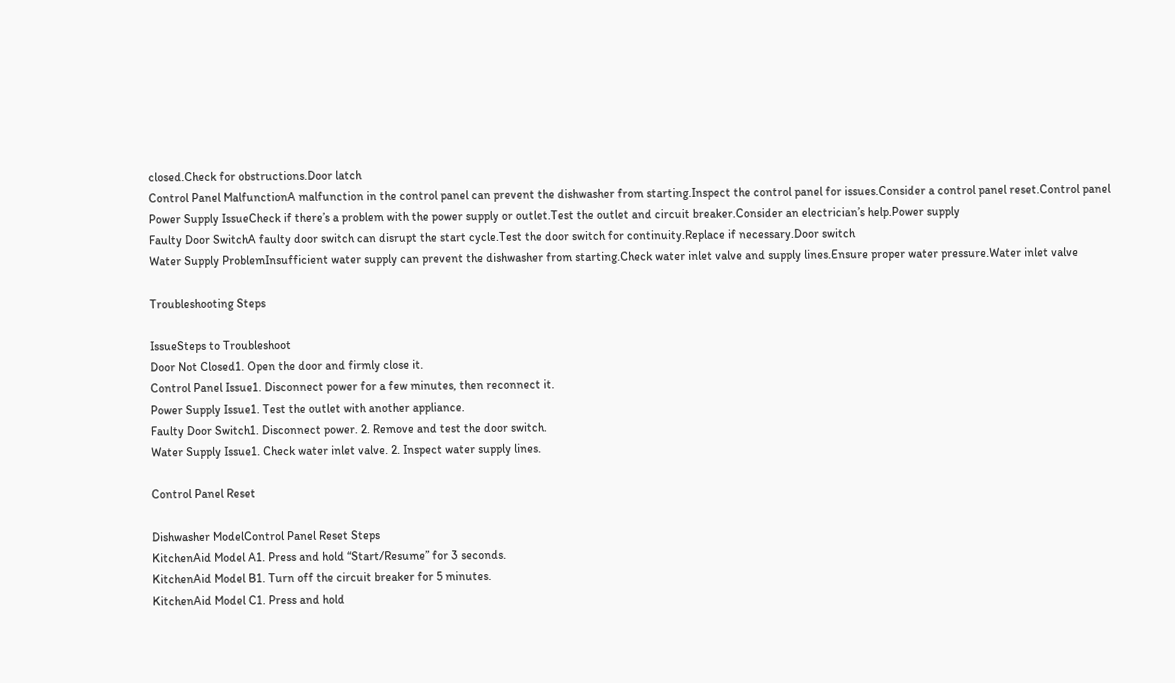closed.Check for obstructions.Door latch
Control Panel MalfunctionA malfunction in the control panel can prevent the dishwasher from starting.Inspect the control panel for issues.Consider a control panel reset.Control panel
Power Supply IssueCheck if there’s a problem with the power supply or outlet.Test the outlet and circuit breaker.Consider an electrician’s help.Power supply
Faulty Door SwitchA faulty door switch can disrupt the start cycle.Test the door switch for continuity.Replace if necessary.Door switch
Water Supply ProblemInsufficient water supply can prevent the dishwasher from starting.Check water inlet valve and supply lines.Ensure proper water pressure.Water inlet valve

Troubleshooting Steps

IssueSteps to Troubleshoot
Door Not Closed1. Open the door and firmly close it.
Control Panel Issue1. Disconnect power for a few minutes, then reconnect it.
Power Supply Issue1. Test the outlet with another appliance.
Faulty Door Switch1. Disconnect power. 2. Remove and test the door switch.
Water Supply Issue1. Check water inlet valve. 2. Inspect water supply lines.

Control Panel Reset

Dishwasher ModelControl Panel Reset Steps
KitchenAid Model A1. Press and hold “Start/Resume” for 3 seconds.
KitchenAid Model B1. Turn off the circuit breaker for 5 minutes.
KitchenAid Model C1. Press and hold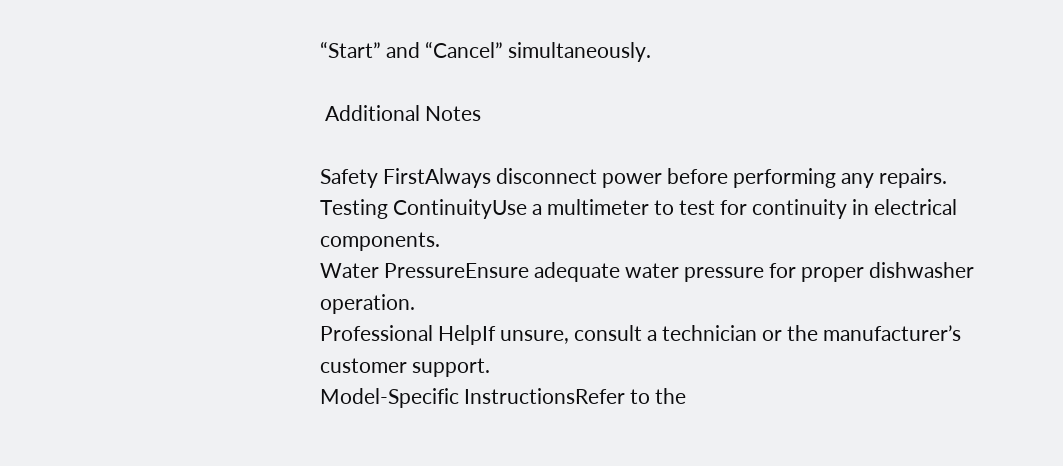“Start” and “Cancel” simultaneously.

 Additional Notes

Safety FirstAlways disconnect power before performing any repairs.
Testing ContinuityUse a multimeter to test for continuity in electrical components.
Water PressureEnsure adequate water pressure for proper dishwasher operation.
Professional HelpIf unsure, consult a technician or the manufacturer’s customer support.
Model-Specific InstructionsRefer to the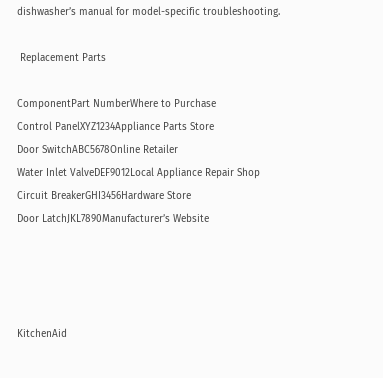dishwasher’s manual for model-specific troubleshooting.

 Replacement Parts

ComponentPart NumberWhere to Purchase
Control PanelXYZ1234Appliance Parts Store
Door SwitchABC5678Online Retailer
Water Inlet ValveDEF9012Local Appliance Repair Shop
Circuit BreakerGHI3456Hardware Store
Door LatchJKL7890Manufacturer’s Website




KitchenAid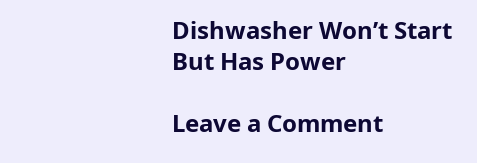Dishwasher Won’t Start But Has Power

Leave a Comment